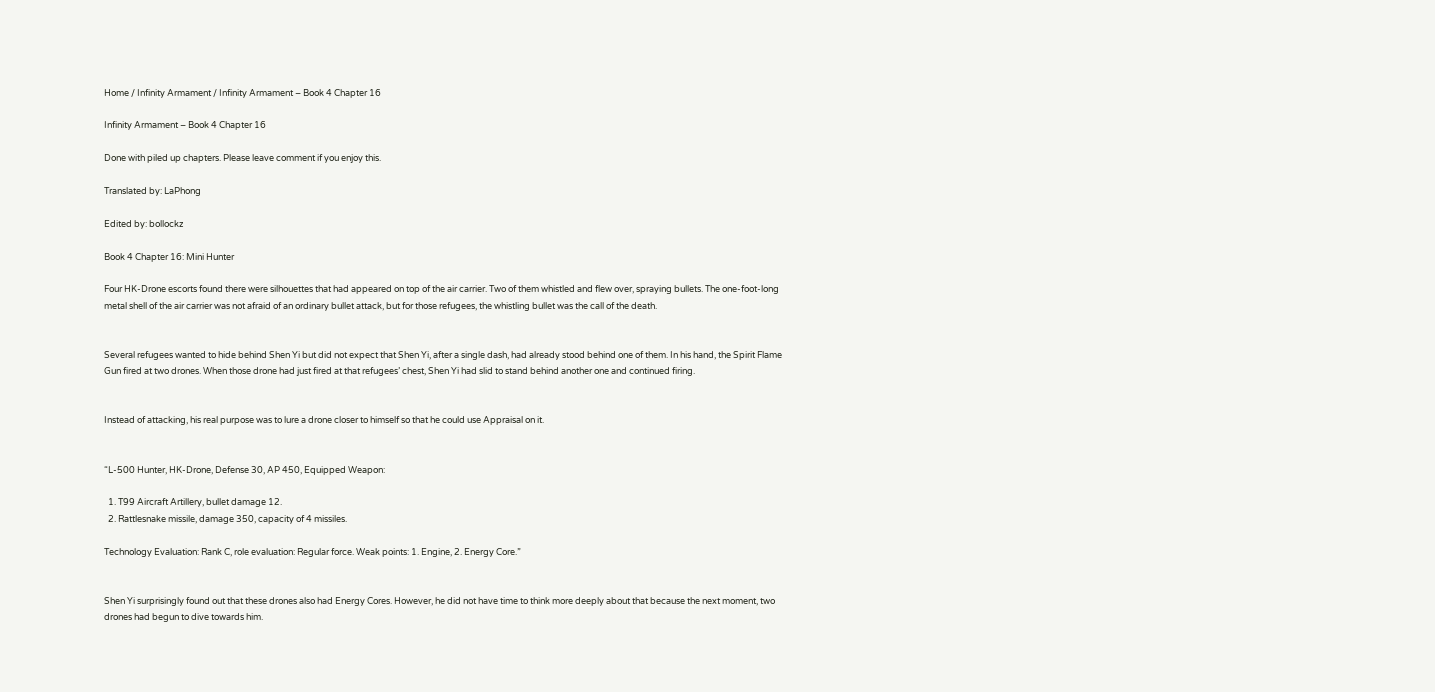Home / Infinity Armament / Infinity Armament – Book 4 Chapter 16

Infinity Armament – Book 4 Chapter 16

Done with piled up chapters. Please leave comment if you enjoy this.

Translated by: LaPhong

Edited by: bollockz

Book 4 Chapter 16: Mini Hunter

Four HK-Drone escorts found there were silhouettes that had appeared on top of the air carrier. Two of them whistled and flew over, spraying bullets. The one-foot-long metal shell of the air carrier was not afraid of an ordinary bullet attack, but for those refugees, the whistling bullet was the call of the death.


Several refugees wanted to hide behind Shen Yi but did not expect that Shen Yi, after a single dash, had already stood behind one of them. In his hand, the Spirit Flame Gun fired at two drones. When those drone had just fired at that refugees’ chest, Shen Yi had slid to stand behind another one and continued firing.


Instead of attacking, his real purpose was to lure a drone closer to himself so that he could use Appraisal on it.


“L-500 Hunter, HK-Drone, Defense 30, AP 450, Equipped Weapon:

  1. T99 Aircraft Artillery, bullet damage 12.
  2. Rattlesnake missile, damage 350, capacity of 4 missiles.

Technology Evaluation: Rank C, role evaluation: Regular force. Weak points: 1. Engine, 2. Energy Core.”


Shen Yi surprisingly found out that these drones also had Energy Cores. However, he did not have time to think more deeply about that because the next moment, two drones had begun to dive towards him.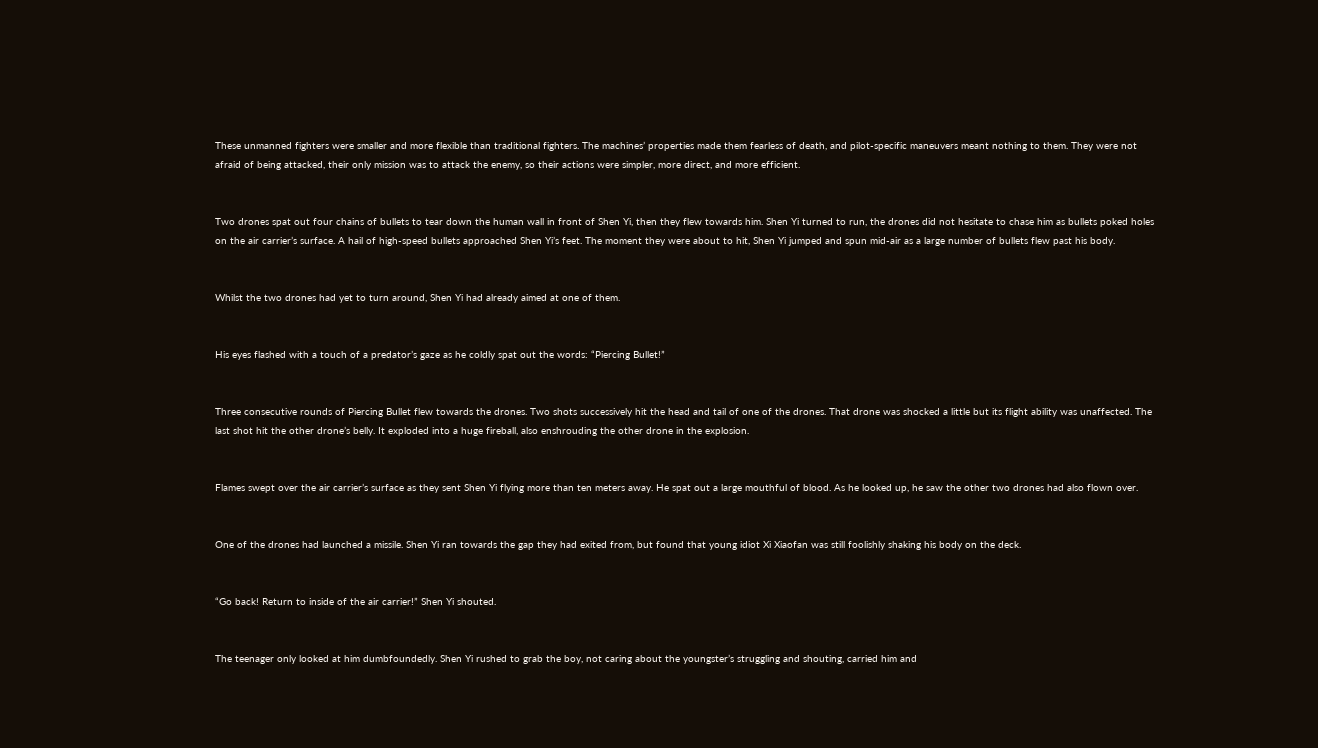These unmanned fighters were smaller and more flexible than traditional fighters. The machines’ properties made them fearless of death, and pilot-specific maneuvers meant nothing to them. They were not afraid of being attacked, their only mission was to attack the enemy, so their actions were simpler, more direct, and more efficient.


Two drones spat out four chains of bullets to tear down the human wall in front of Shen Yi, then they flew towards him. Shen Yi turned to run, the drones did not hesitate to chase him as bullets poked holes on the air carrier’s surface. A hail of high-speed bullets approached Shen Yi’s feet. The moment they were about to hit, Shen Yi jumped and spun mid-air as a large number of bullets flew past his body.


Whilst the two drones had yet to turn around, Shen Yi had already aimed at one of them.


His eyes flashed with a touch of a predator’s gaze as he coldly spat out the words: “Piercing Bullet!”


Three consecutive rounds of Piercing Bullet flew towards the drones. Two shots successively hit the head and tail of one of the drones. That drone was shocked a little but its flight ability was unaffected. The last shot hit the other drone’s belly. It exploded into a huge fireball, also enshrouding the other drone in the explosion.


Flames swept over the air carrier’s surface as they sent Shen Yi flying more than ten meters away. He spat out a large mouthful of blood. As he looked up, he saw the other two drones had also flown over.


One of the drones had launched a missile. Shen Yi ran towards the gap they had exited from, but found that young idiot Xi Xiaofan was still foolishly shaking his body on the deck.


“Go back! Return to inside of the air carrier!” Shen Yi shouted.


The teenager only looked at him dumbfoundedly. Shen Yi rushed to grab the boy, not caring about the youngster’s struggling and shouting, carried him and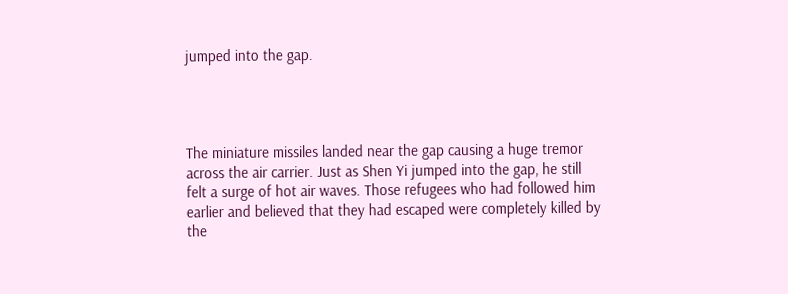jumped into the gap.




The miniature missiles landed near the gap causing a huge tremor across the air carrier. Just as Shen Yi jumped into the gap, he still felt a surge of hot air waves. Those refugees who had followed him earlier and believed that they had escaped were completely killed by the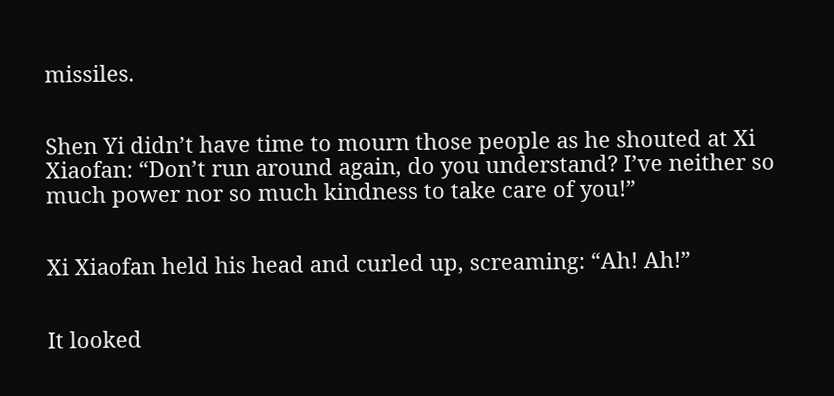missiles.


Shen Yi didn’t have time to mourn those people as he shouted at Xi Xiaofan: “Don’t run around again, do you understand? I’ve neither so much power nor so much kindness to take care of you!”


Xi Xiaofan held his head and curled up, screaming: “Ah! Ah!”


It looked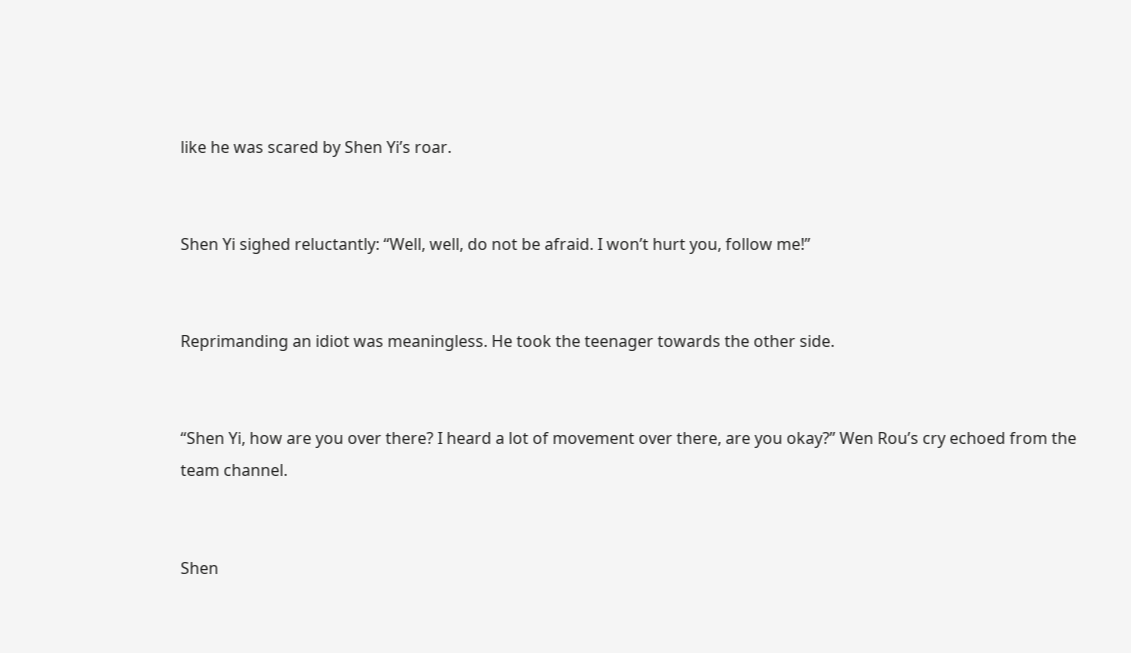like he was scared by Shen Yi’s roar.


Shen Yi sighed reluctantly: “Well, well, do not be afraid. I won’t hurt you, follow me!”


Reprimanding an idiot was meaningless. He took the teenager towards the other side.


“Shen Yi, how are you over there? I heard a lot of movement over there, are you okay?” Wen Rou’s cry echoed from the team channel.


Shen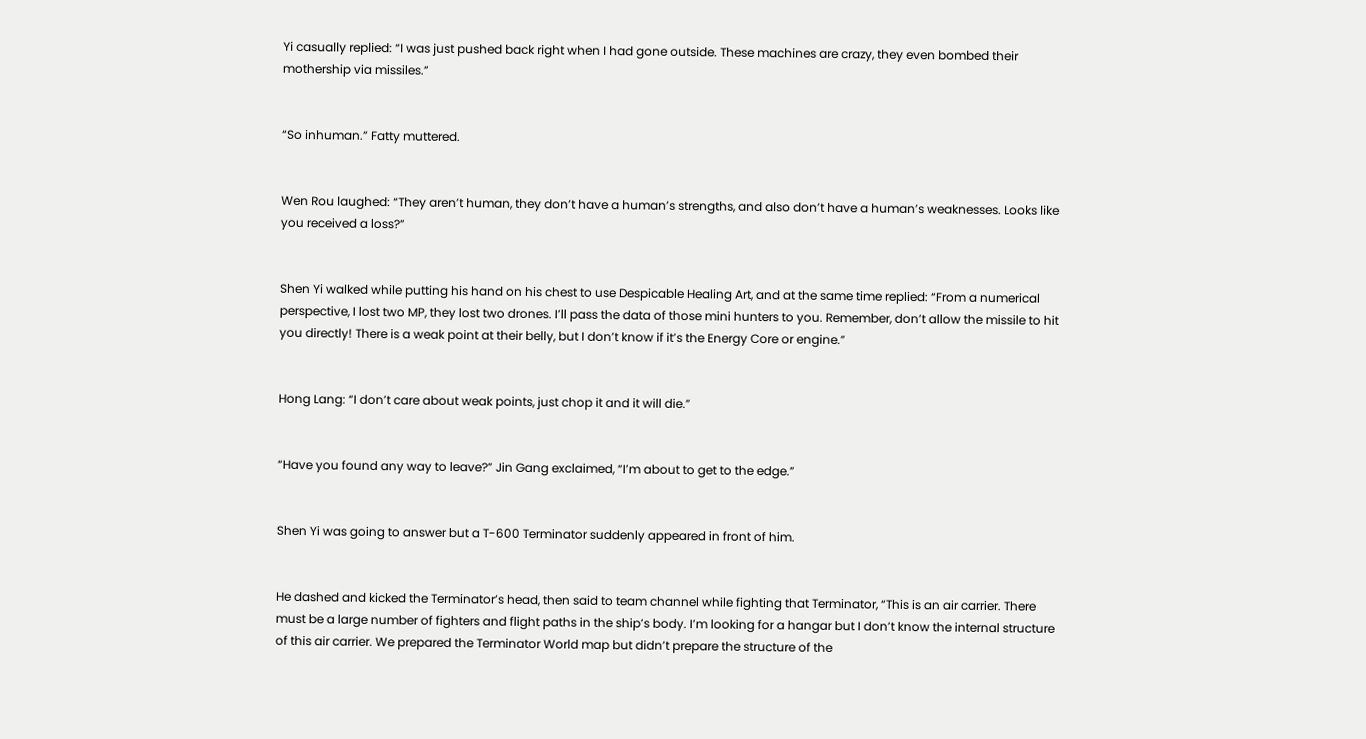Yi casually replied: “I was just pushed back right when I had gone outside. These machines are crazy, they even bombed their mothership via missiles.”


“So inhuman.” Fatty muttered.


Wen Rou laughed: “They aren’t human, they don’t have a human’s strengths, and also don’t have a human’s weaknesses. Looks like you received a loss?”


Shen Yi walked while putting his hand on his chest to use Despicable Healing Art, and at the same time replied: “From a numerical perspective, I lost two MP, they lost two drones. I’ll pass the data of those mini hunters to you. Remember, don’t allow the missile to hit you directly! There is a weak point at their belly, but I don’t know if it’s the Energy Core or engine.”


Hong Lang: “I don’t care about weak points, just chop it and it will die.”


“Have you found any way to leave?” Jin Gang exclaimed, “I’m about to get to the edge.”


Shen Yi was going to answer but a T-600 Terminator suddenly appeared in front of him.


He dashed and kicked the Terminator’s head, then said to team channel while fighting that Terminator, “This is an air carrier. There must be a large number of fighters and flight paths in the ship’s body. I’m looking for a hangar but I don’t know the internal structure of this air carrier. We prepared the Terminator World map but didn’t prepare the structure of the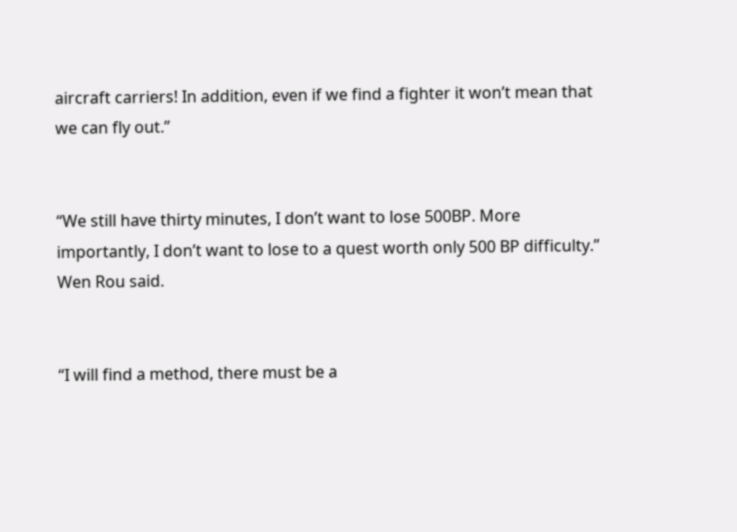aircraft carriers! In addition, even if we find a fighter it won’t mean that we can fly out.”


“We still have thirty minutes, I don’t want to lose 500BP. More importantly, I don’t want to lose to a quest worth only 500 BP difficulty.” Wen Rou said.


“I will find a method, there must be a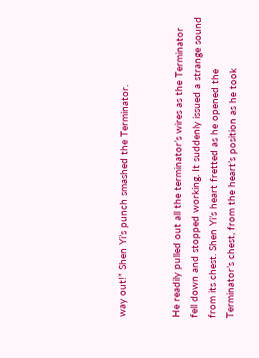way out!” Shen Yi’s punch smashed the Terminator.


He readily pulled out all the terminator’s wires as the Terminator fell down and stopped working. It suddenly issued a strange sound from its chest. Shen Yi’s heart fretted as he opened the Terminator’s chest, from the heart’s position as he took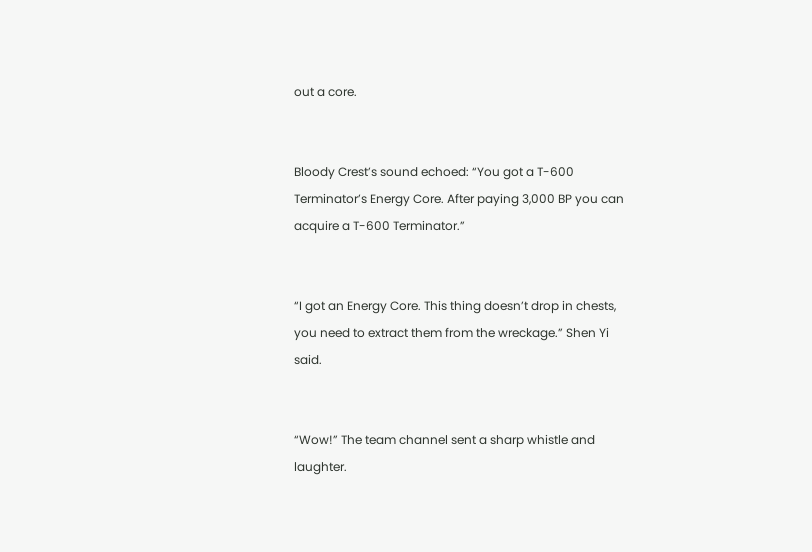out a core.


Bloody Crest’s sound echoed: “You got a T-600 Terminator’s Energy Core. After paying 3,000 BP you can acquire a T-600 Terminator.”


“I got an Energy Core. This thing doesn’t drop in chests, you need to extract them from the wreckage.” Shen Yi said.


“Wow!” The team channel sent a sharp whistle and laughter.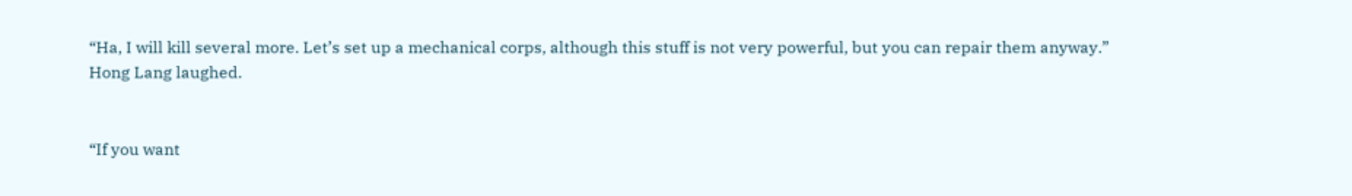“Ha, I will kill several more. Let’s set up a mechanical corps, although this stuff is not very powerful, but you can repair them anyway.” Hong Lang laughed.


“If you want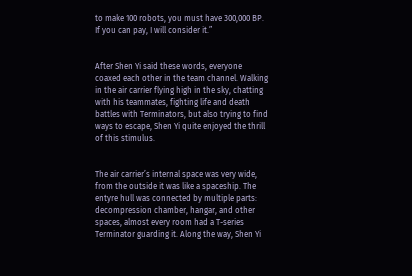to make 100 robots, you must have 300,000 BP. If you can pay, I will consider it.”


After Shen Yi said these words, everyone coaxed each other in the team channel. Walking in the air carrier flying high in the sky, chatting with his teammates, fighting life and death battles with Terminators, but also trying to find ways to escape, Shen Yi quite enjoyed the thrill of this stimulus.


The air carrier’s internal space was very wide, from the outside it was like a spaceship. The entyre hull was connected by multiple parts: decompression chamber, hangar, and other spaces, almost every room had a T-series Terminator guarding it. Along the way, Shen Yi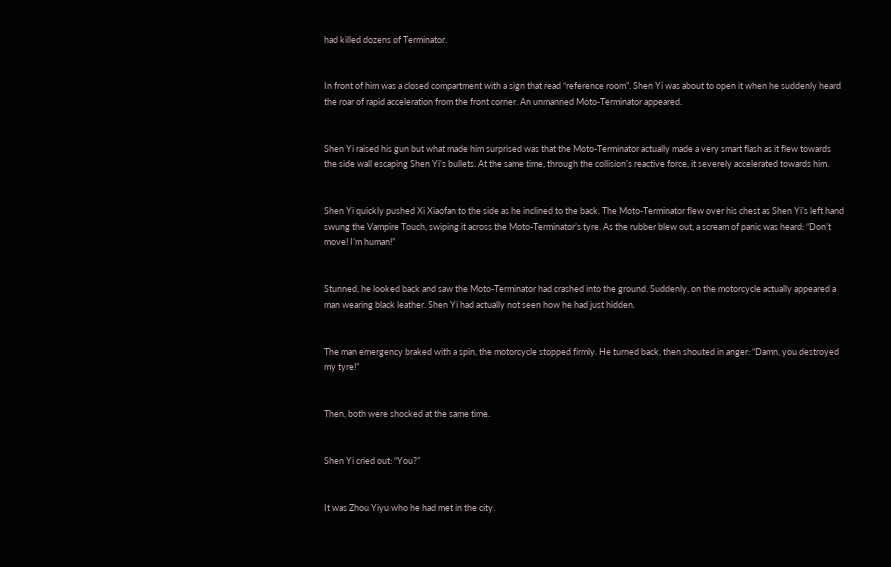had killed dozens of Terminator.


In front of him was a closed compartment with a sign that read “reference room”. Shen Yi was about to open it when he suddenly heard the roar of rapid acceleration from the front corner. An unmanned Moto-Terminator appeared.


Shen Yi raised his gun but what made him surprised was that the Moto-Terminator actually made a very smart flash as it flew towards the side wall escaping Shen Yi’s bullets. At the same time, through the collision’s reactive force, it severely accelerated towards him.


Shen Yi quickly pushed Xi Xiaofan to the side as he inclined to the back. The Moto-Terminator flew over his chest as Shen Yi’s left hand swung the Vampire Touch, swiping it across the Moto-Terminator’s tyre. As the rubber blew out, a scream of panic was heard: “Don’t move! I’m human!”


Stunned, he looked back and saw the Moto-Terminator had crashed into the ground. Suddenly, on the motorcycle actually appeared a man wearing black leather. Shen Yi had actually not seen how he had just hidden.


The man emergency braked with a spin, the motorcycle stopped firmly. He turned back, then shouted in anger: “Damn, you destroyed my tyre!”


Then, both were shocked at the same time.


Shen Yi cried out: “You?”


It was Zhou Yiyu who he had met in the city.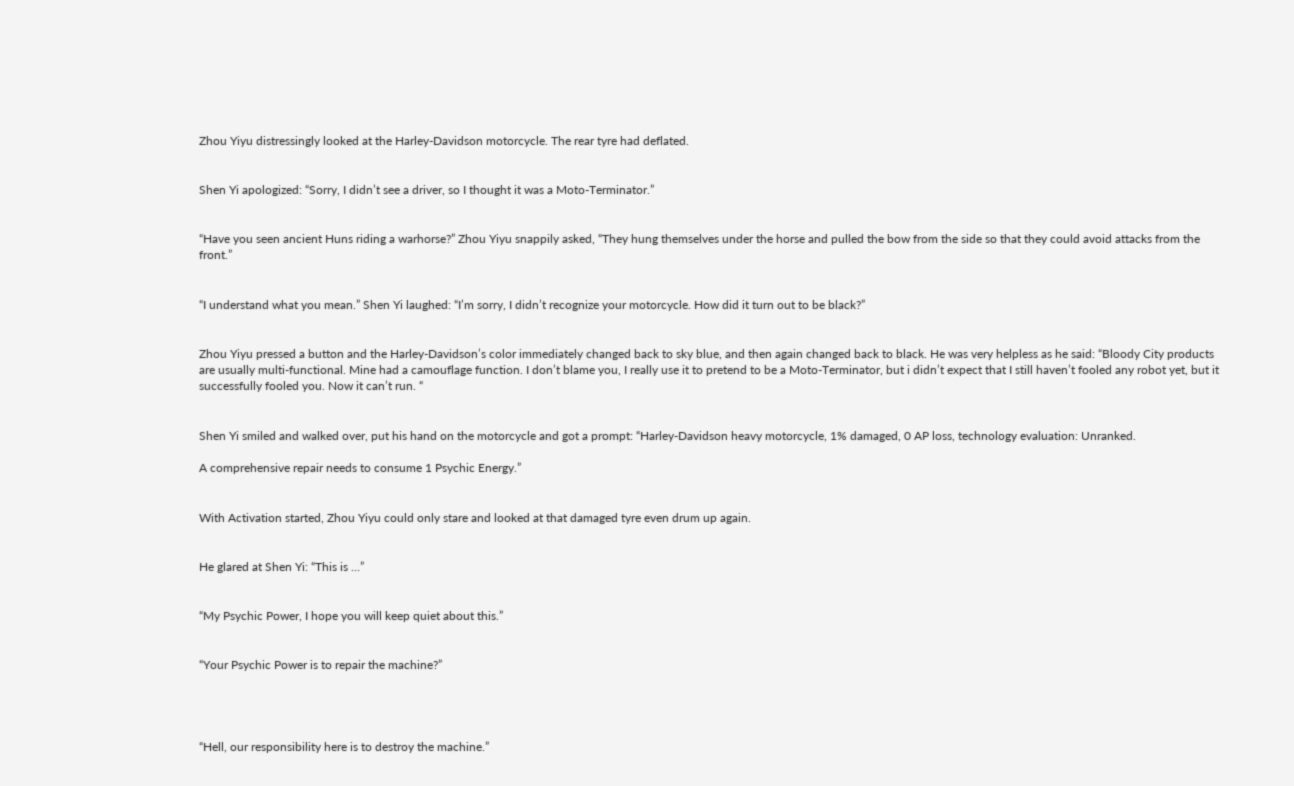Zhou Yiyu distressingly looked at the Harley-Davidson motorcycle. The rear tyre had deflated.


Shen Yi apologized: “Sorry, I didn’t see a driver, so I thought it was a Moto-Terminator.”


“Have you seen ancient Huns riding a warhorse?” Zhou Yiyu snappily asked, “They hung themselves under the horse and pulled the bow from the side so that they could avoid attacks from the front.”


“I understand what you mean.” Shen Yi laughed: “I’m sorry, I didn’t recognize your motorcycle. How did it turn out to be black?”


Zhou Yiyu pressed a button and the Harley-Davidson’s color immediately changed back to sky blue, and then again changed back to black. He was very helpless as he said: “Bloody City products are usually multi-functional. Mine had a camouflage function. I don’t blame you, I really use it to pretend to be a Moto-Terminator, but i didn’t expect that I still haven’t fooled any robot yet, but it successfully fooled you. Now it can’t run. “


Shen Yi smiled and walked over, put his hand on the motorcycle and got a prompt: “Harley-Davidson heavy motorcycle, 1% damaged, 0 AP loss, technology evaluation: Unranked.

A comprehensive repair needs to consume 1 Psychic Energy.”


With Activation started, Zhou Yiyu could only stare and looked at that damaged tyre even drum up again.


He glared at Shen Yi: “This is …”


“My Psychic Power, I hope you will keep quiet about this.”


“Your Psychic Power is to repair the machine?”




“Hell, our responsibility here is to destroy the machine.”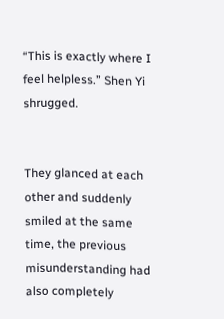“This is exactly where I feel helpless.” Shen Yi shrugged.


They glanced at each other and suddenly smiled at the same time, the previous misunderstanding had also completely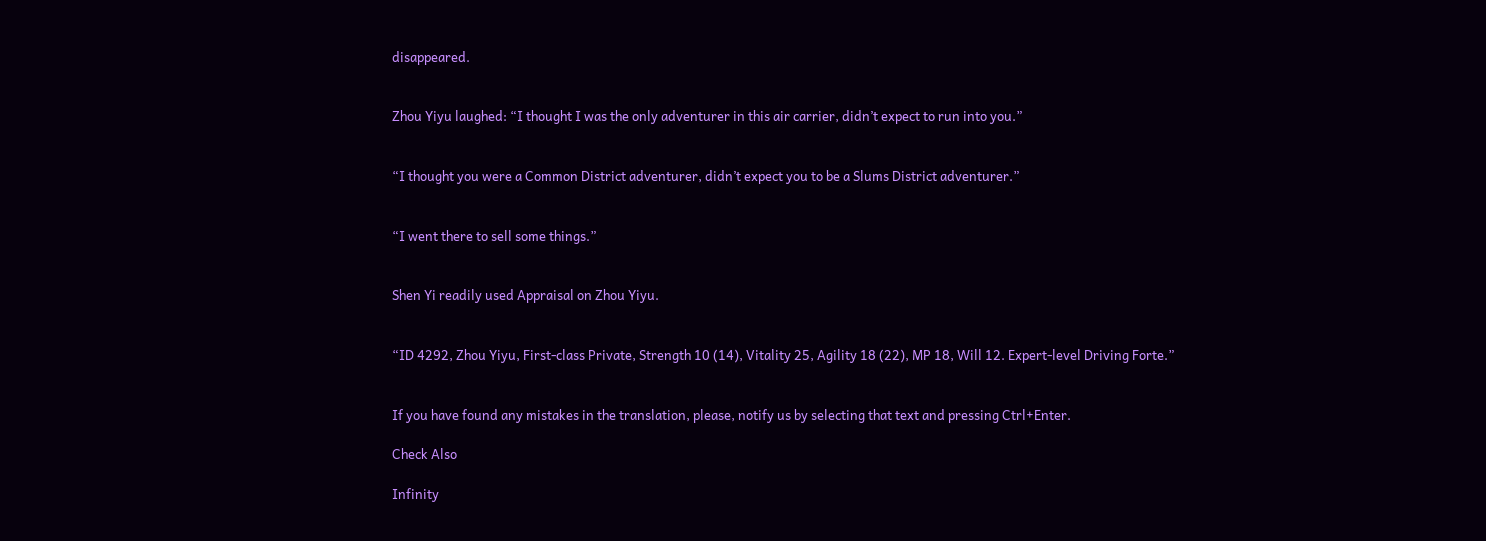disappeared.


Zhou Yiyu laughed: “I thought I was the only adventurer in this air carrier, didn’t expect to run into you.”


“I thought you were a Common District adventurer, didn’t expect you to be a Slums District adventurer.”


“I went there to sell some things.”


Shen Yi readily used Appraisal on Zhou Yiyu.


“ID 4292, Zhou Yiyu, First-class Private, Strength 10 (14), Vitality 25, Agility 18 (22), MP 18, Will 12. Expert-level Driving Forte.”


If you have found any mistakes in the translation, please, notify us by selecting that text and pressing Ctrl+Enter.

Check Also

Infinity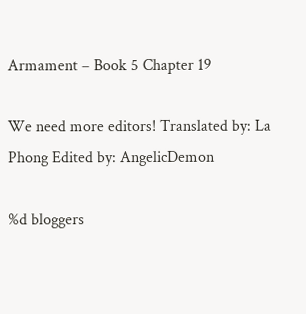Armament – Book 5 Chapter 19

We need more editors! Translated by: La Phong Edited by: AngelicDemon

%d bloggers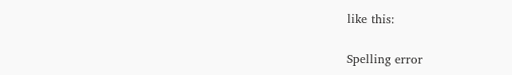like this:

Spelling error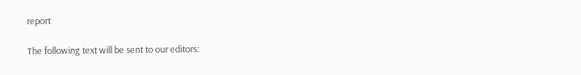report

The following text will be sent to our editors: